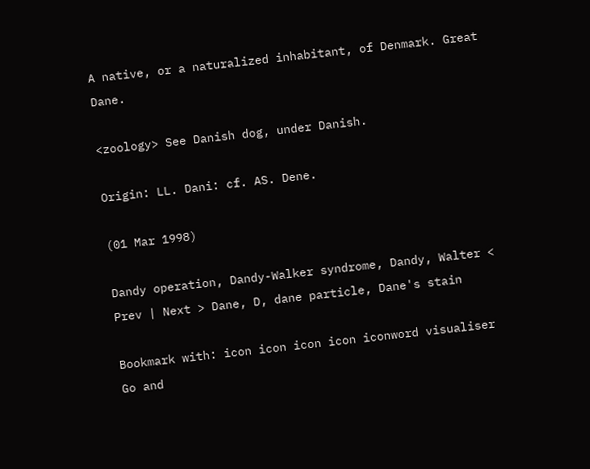A native, or a naturalized inhabitant, of Denmark. Great Dane.

<zoology> See Danish dog, under Danish.

Origin: LL. Dani: cf. AS. Dene.

(01 Mar 1998)

Dandy operation, Dandy-Walker syndrome, Dandy, Walter < Prev | Next > Dane, D, dane particle, Dane's stain

Bookmark with: icon icon icon icon iconword visualiser Go and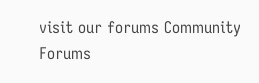visit our forums Community Forums